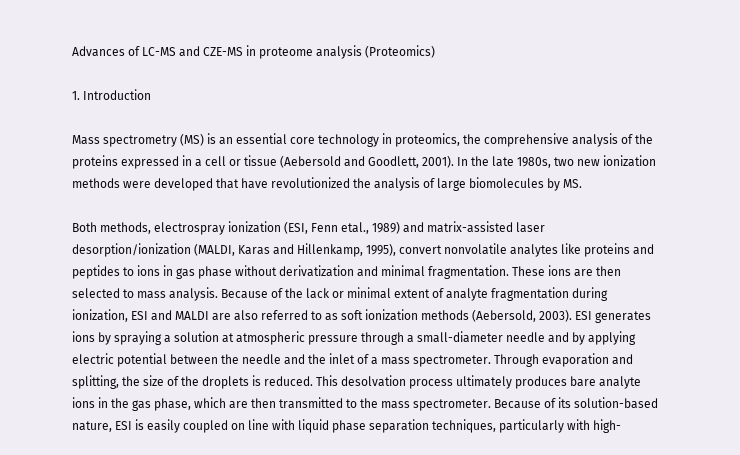Advances of LC-MS and CZE-MS in proteome analysis (Proteomics)

1. Introduction

Mass spectrometry (MS) is an essential core technology in proteomics, the comprehensive analysis of the proteins expressed in a cell or tissue (Aebersold and Goodlett, 2001). In the late 1980s, two new ionization methods were developed that have revolutionized the analysis of large biomolecules by MS.

Both methods, electrospray ionization (ESI, Fenn etal., 1989) and matrix-assisted laser desorption/ionization (MALDI, Karas and Hillenkamp, 1995), convert nonvolatile analytes like proteins and peptides to ions in gas phase without derivatization and minimal fragmentation. These ions are then selected to mass analysis. Because of the lack or minimal extent of analyte fragmentation during ionization, ESI and MALDI are also referred to as soft ionization methods (Aebersold, 2003). ESI generates ions by spraying a solution at atmospheric pressure through a small-diameter needle and by applying electric potential between the needle and the inlet of a mass spectrometer. Through evaporation and splitting, the size of the droplets is reduced. This desolvation process ultimately produces bare analyte ions in the gas phase, which are then transmitted to the mass spectrometer. Because of its solution-based nature, ESI is easily coupled on line with liquid phase separation techniques, particularly with high-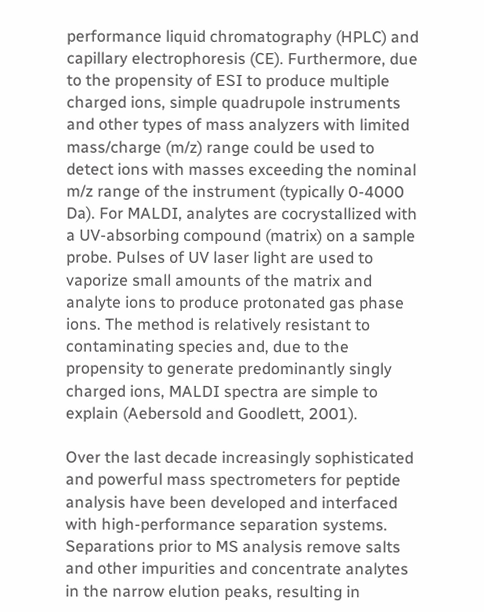performance liquid chromatography (HPLC) and capillary electrophoresis (CE). Furthermore, due to the propensity of ESI to produce multiple charged ions, simple quadrupole instruments and other types of mass analyzers with limited mass/charge (m/z) range could be used to detect ions with masses exceeding the nominal m/z range of the instrument (typically 0-4000 Da). For MALDI, analytes are cocrystallized with a UV-absorbing compound (matrix) on a sample probe. Pulses of UV laser light are used to vaporize small amounts of the matrix and analyte ions to produce protonated gas phase ions. The method is relatively resistant to contaminating species and, due to the propensity to generate predominantly singly charged ions, MALDI spectra are simple to explain (Aebersold and Goodlett, 2001).

Over the last decade increasingly sophisticated and powerful mass spectrometers for peptide analysis have been developed and interfaced with high-performance separation systems. Separations prior to MS analysis remove salts and other impurities and concentrate analytes in the narrow elution peaks, resulting in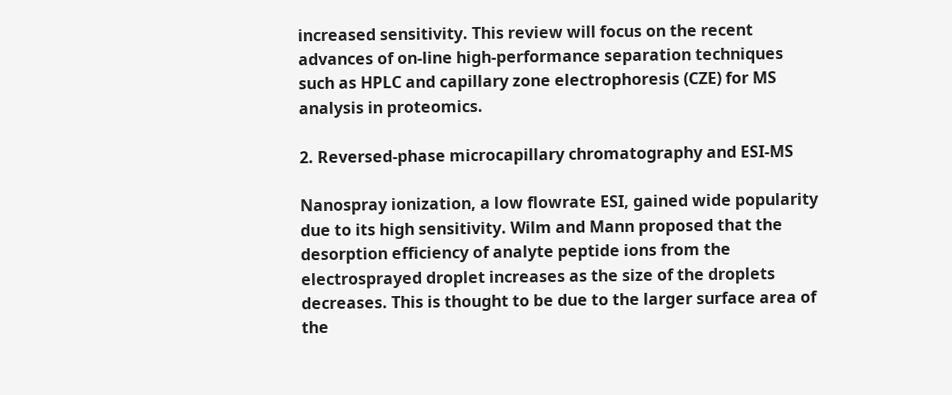increased sensitivity. This review will focus on the recent advances of on-line high-performance separation techniques such as HPLC and capillary zone electrophoresis (CZE) for MS analysis in proteomics.

2. Reversed-phase microcapillary chromatography and ESI-MS

Nanospray ionization, a low flowrate ESI, gained wide popularity due to its high sensitivity. Wilm and Mann proposed that the desorption efficiency of analyte peptide ions from the electrosprayed droplet increases as the size of the droplets decreases. This is thought to be due to the larger surface area of the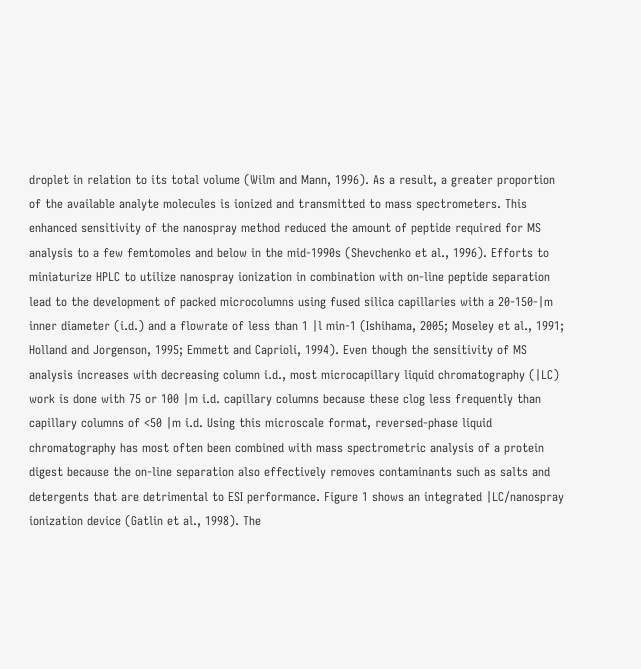droplet in relation to its total volume (Wilm and Mann, 1996). As a result, a greater proportion of the available analyte molecules is ionized and transmitted to mass spectrometers. This enhanced sensitivity of the nanospray method reduced the amount of peptide required for MS analysis to a few femtomoles and below in the mid-1990s (Shevchenko et al., 1996). Efforts to miniaturize HPLC to utilize nanospray ionization in combination with on-line peptide separation lead to the development of packed microcolumns using fused silica capillaries with a 20-150-|m inner diameter (i.d.) and a flowrate of less than 1 |l min-1 (Ishihama, 2005; Moseley et al., 1991; Holland and Jorgenson, 1995; Emmett and Caprioli, 1994). Even though the sensitivity of MS analysis increases with decreasing column i.d., most microcapillary liquid chromatography (|LC) work is done with 75 or 100 |m i.d. capillary columns because these clog less frequently than capillary columns of <50 |m i.d. Using this microscale format, reversed-phase liquid chromatography has most often been combined with mass spectrometric analysis of a protein digest because the on-line separation also effectively removes contaminants such as salts and detergents that are detrimental to ESI performance. Figure 1 shows an integrated |LC/nanospray ionization device (Gatlin et al., 1998). The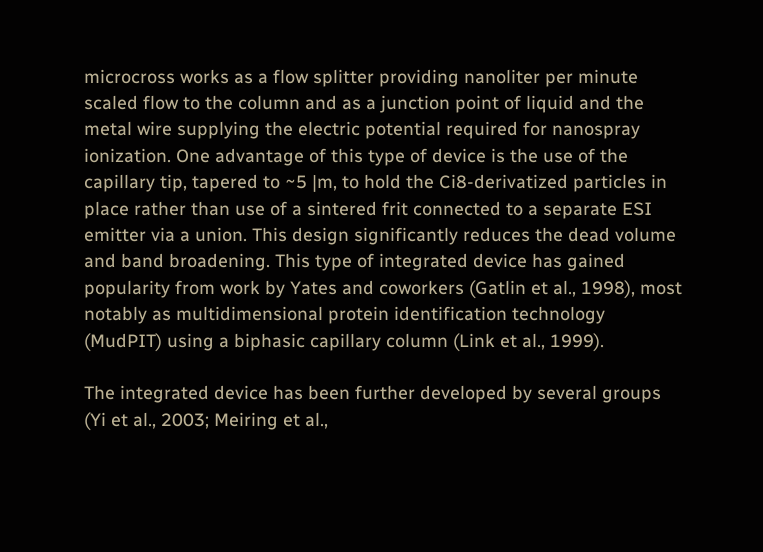microcross works as a flow splitter providing nanoliter per minute scaled flow to the column and as a junction point of liquid and the metal wire supplying the electric potential required for nanospray ionization. One advantage of this type of device is the use of the capillary tip, tapered to ~5 |m, to hold the Ci8-derivatized particles in place rather than use of a sintered frit connected to a separate ESI emitter via a union. This design significantly reduces the dead volume and band broadening. This type of integrated device has gained popularity from work by Yates and coworkers (Gatlin et al., 1998), most notably as multidimensional protein identification technology (MudPIT) using a biphasic capillary column (Link et al., 1999).

The integrated device has been further developed by several groups (Yi et al., 2003; Meiring et al.,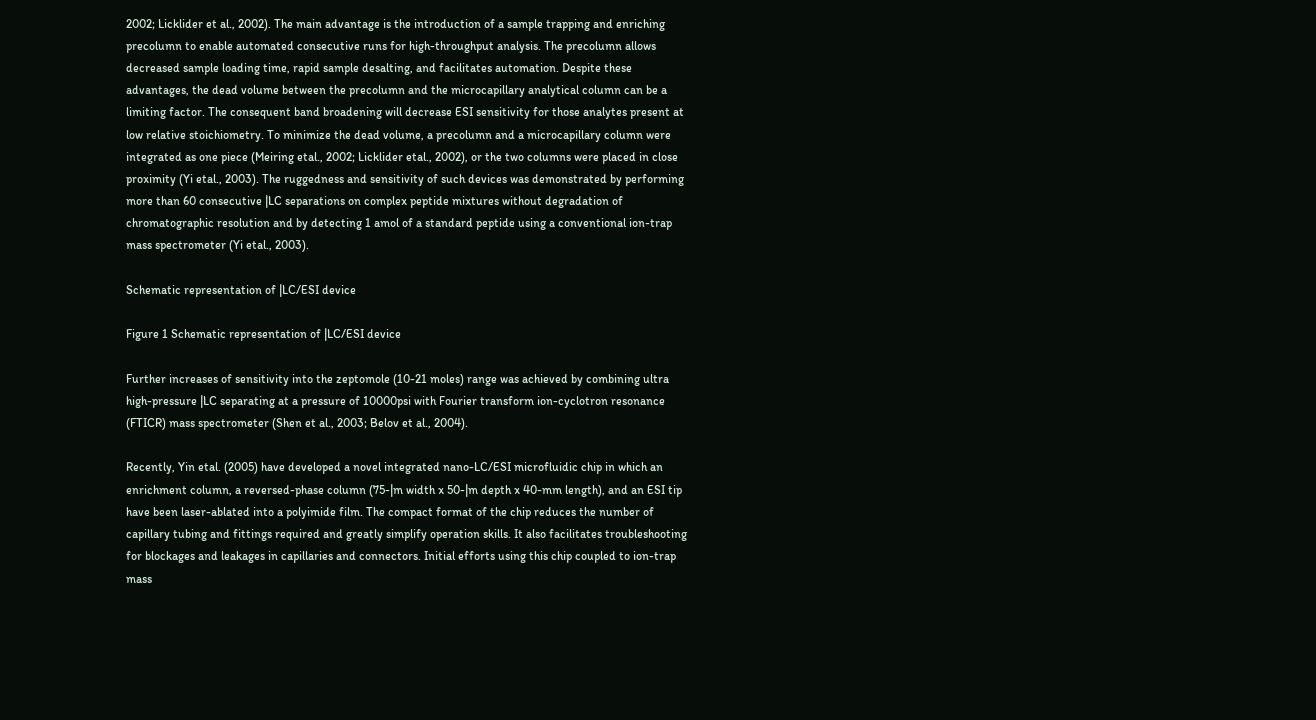2002; Licklider et al., 2002). The main advantage is the introduction of a sample trapping and enriching precolumn to enable automated consecutive runs for high-throughput analysis. The precolumn allows decreased sample loading time, rapid sample desalting, and facilitates automation. Despite these advantages, the dead volume between the precolumn and the microcapillary analytical column can be a limiting factor. The consequent band broadening will decrease ESI sensitivity for those analytes present at low relative stoichiometry. To minimize the dead volume, a precolumn and a microcapillary column were integrated as one piece (Meiring etal., 2002; Licklider etal., 2002), or the two columns were placed in close proximity (Yi etal., 2003). The ruggedness and sensitivity of such devices was demonstrated by performing more than 60 consecutive |LC separations on complex peptide mixtures without degradation of chromatographic resolution and by detecting 1 amol of a standard peptide using a conventional ion-trap mass spectrometer (Yi etal., 2003).

Schematic representation of |LC/ESI device

Figure 1 Schematic representation of |LC/ESI device

Further increases of sensitivity into the zeptomole (10-21 moles) range was achieved by combining ultra high-pressure |LC separating at a pressure of 10000psi with Fourier transform ion-cyclotron resonance (FTICR) mass spectrometer (Shen et al., 2003; Belov et al., 2004).

Recently, Yin etal. (2005) have developed a novel integrated nano-LC/ESI microfluidic chip in which an enrichment column, a reversed-phase column (75-|m width x 50-|m depth x 40-mm length), and an ESI tip have been laser-ablated into a polyimide film. The compact format of the chip reduces the number of capillary tubing and fittings required and greatly simplify operation skills. It also facilitates troubleshooting for blockages and leakages in capillaries and connectors. Initial efforts using this chip coupled to ion-trap mass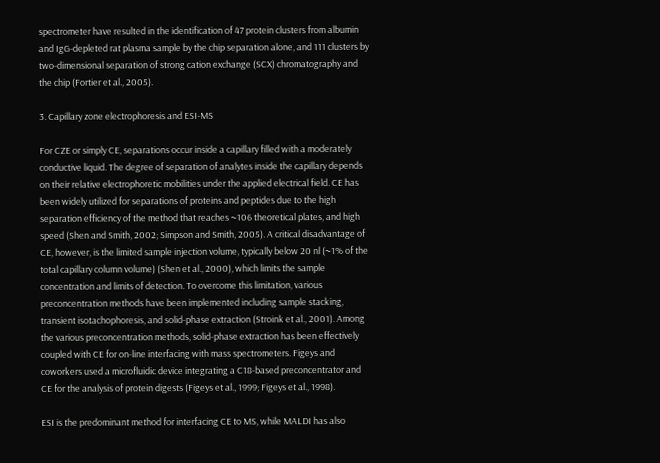spectrometer have resulted in the identification of 47 protein clusters from albumin and IgG-depleted rat plasma sample by the chip separation alone, and 111 clusters by two-dimensional separation of strong cation exchange (SCX) chromatography and the chip (Fortier et al., 2005).

3. Capillary zone electrophoresis and ESI-MS

For CZE or simply CE, separations occur inside a capillary filled with a moderately conductive liquid. The degree of separation of analytes inside the capillary depends on their relative electrophoretic mobilities under the applied electrical field. CE has been widely utilized for separations of proteins and peptides due to the high separation efficiency of the method that reaches ~106 theoretical plates, and high speed (Shen and Smith, 2002; Simpson and Smith, 2005). A critical disadvantage of CE, however, is the limited sample injection volume, typically below 20 nl (~1% of the total capillary column volume) (Shen et al., 2000), which limits the sample concentration and limits of detection. To overcome this limitation, various preconcentration methods have been implemented including sample stacking, transient isotachophoresis, and solid-phase extraction (Stroink et al., 2001). Among the various preconcentration methods, solid-phase extraction has been effectively coupled with CE for on-line interfacing with mass spectrometers. Figeys and coworkers used a microfluidic device integrating a C18-based preconcentrator and CE for the analysis of protein digests (Figeys et al., 1999; Figeys et al., 1998).

ESI is the predominant method for interfacing CE to MS, while MALDI has also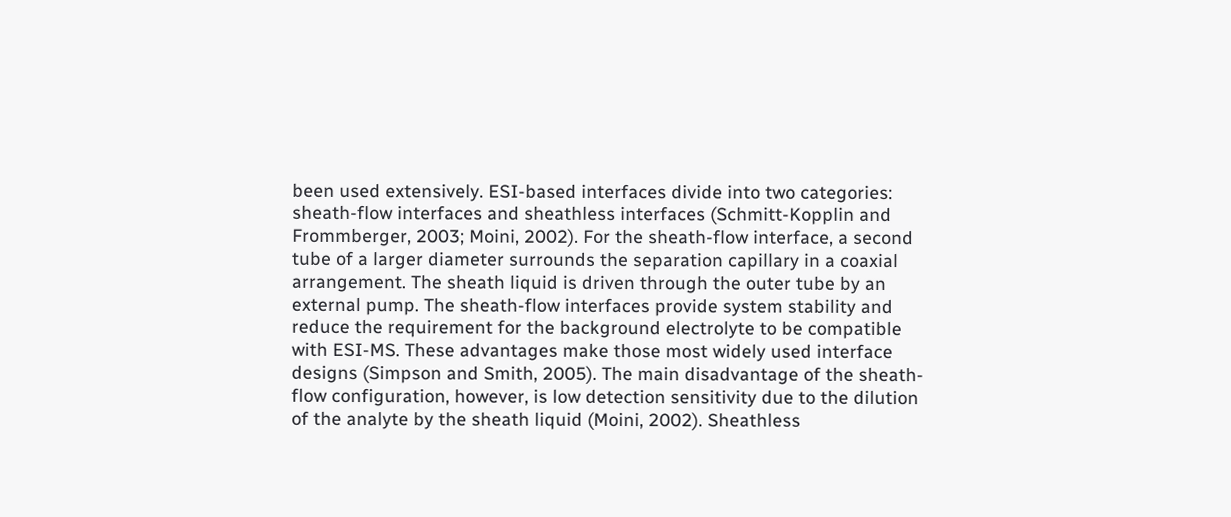been used extensively. ESI-based interfaces divide into two categories: sheath-flow interfaces and sheathless interfaces (Schmitt-Kopplin and Frommberger, 2003; Moini, 2002). For the sheath-flow interface, a second tube of a larger diameter surrounds the separation capillary in a coaxial arrangement. The sheath liquid is driven through the outer tube by an external pump. The sheath-flow interfaces provide system stability and reduce the requirement for the background electrolyte to be compatible with ESI-MS. These advantages make those most widely used interface designs (Simpson and Smith, 2005). The main disadvantage of the sheath-flow configuration, however, is low detection sensitivity due to the dilution of the analyte by the sheath liquid (Moini, 2002). Sheathless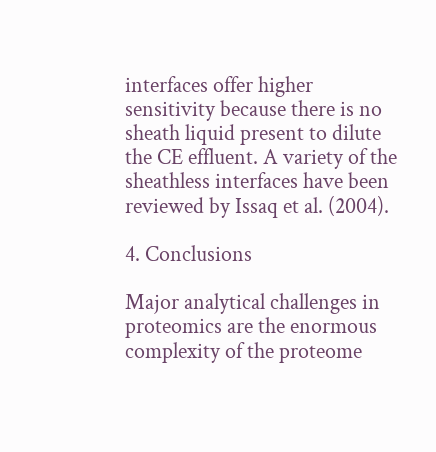interfaces offer higher sensitivity because there is no sheath liquid present to dilute the CE effluent. A variety of the sheathless interfaces have been reviewed by Issaq et al. (2004).

4. Conclusions

Major analytical challenges in proteomics are the enormous complexity of the proteome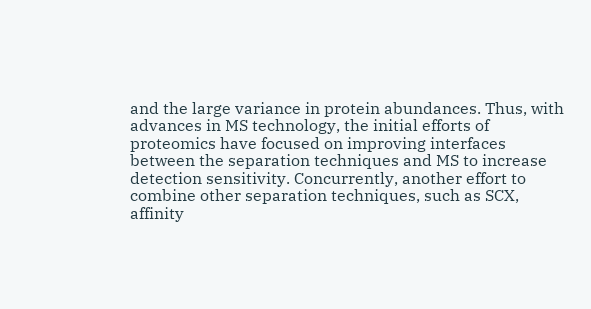and the large variance in protein abundances. Thus, with advances in MS technology, the initial efforts of proteomics have focused on improving interfaces between the separation techniques and MS to increase detection sensitivity. Concurrently, another effort to combine other separation techniques, such as SCX, affinity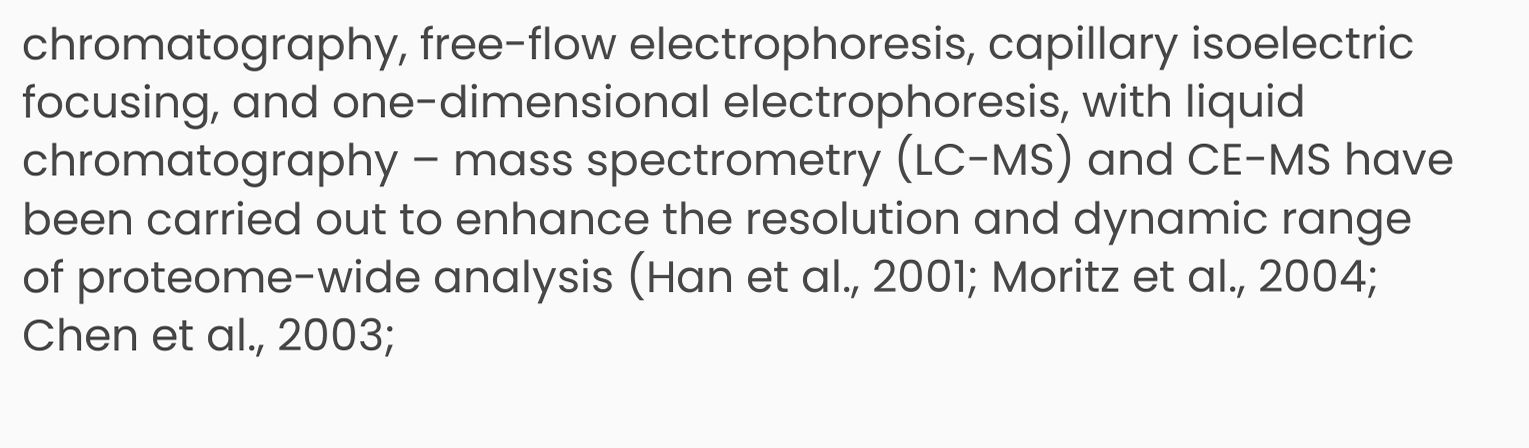chromatography, free-flow electrophoresis, capillary isoelectric focusing, and one-dimensional electrophoresis, with liquid chromatography – mass spectrometry (LC-MS) and CE-MS have been carried out to enhance the resolution and dynamic range of proteome-wide analysis (Han et al., 2001; Moritz et al., 2004; Chen et al., 2003;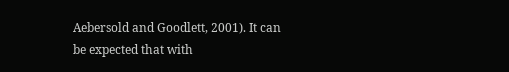Aebersold and Goodlett, 2001). It can be expected that with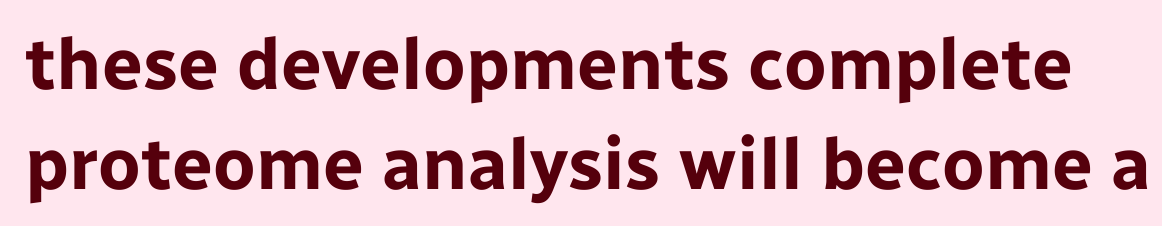these developments complete proteome analysis will become a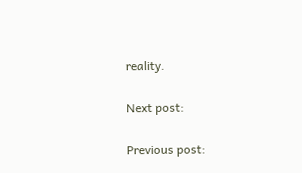reality.

Next post:

Previous post: